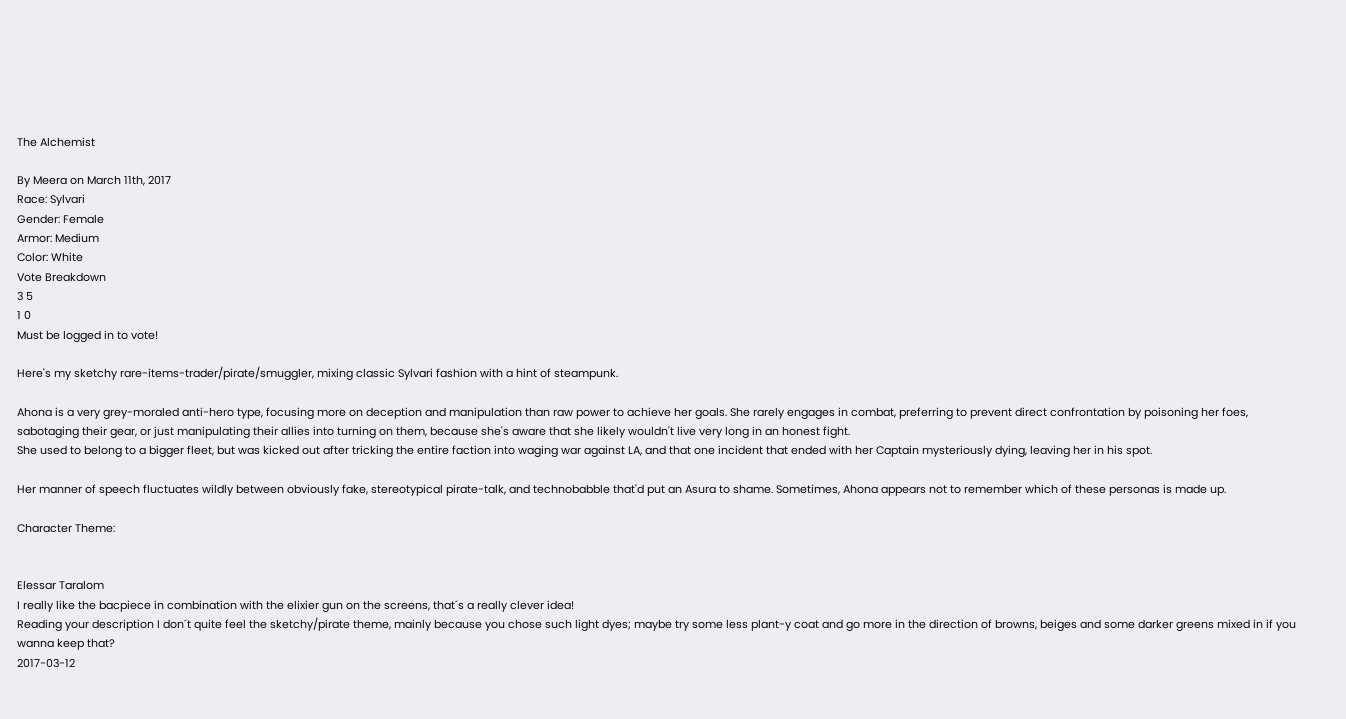The Alchemist

By Meera on March 11th, 2017
Race: Sylvari
Gender: Female
Armor: Medium
Color: White
Vote Breakdown
3 5
1 0
Must be logged in to vote!

Here's my sketchy rare-items-trader/pirate/smuggler, mixing classic Sylvari fashion with a hint of steampunk.

Ahona is a very grey-moraled anti-hero type, focusing more on deception and manipulation than raw power to achieve her goals. She rarely engages in combat, preferring to prevent direct confrontation by poisoning her foes, sabotaging their gear, or just manipulating their allies into turning on them, because she's aware that she likely wouldn't live very long in an honest fight.
She used to belong to a bigger fleet, but was kicked out after tricking the entire faction into waging war against LA, and that one incident that ended with her Captain mysteriously dying, leaving her in his spot.

Her manner of speech fluctuates wildly between obviously fake, stereotypical pirate-talk, and technobabble that'd put an Asura to shame. Sometimes, Ahona appears not to remember which of these personas is made up.

Character Theme:


Elessar Taralom
I really like the bacpiece in combination with the elixier gun on the screens, that´s a really clever idea!
Reading your description I don´t quite feel the sketchy/pirate theme, mainly because you chose such light dyes; maybe try some less plant-y coat and go more in the direction of browns, beiges and some darker greens mixed in if you wanna keep that?
2017-03-12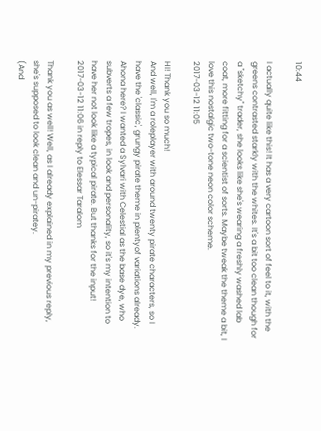10:44

I actually quite like this! It has a very cartoon sort of feel to it, with the greens contrasted starkly with the whites. It's a bit too clean though for a "sketchy" trader, she looks like she's wearing a freshly washed lab coat, more fitting for a scientist of sorts. Maybe tweak the theme a bit, I love this nostalgic two-tone neon color scheme.
2017-03-12 11:05

HI! Thank you so much!
And well, I'm a roleplayer with around twenty pirate characters, so I have the 'classic', grungy pirate theme in plentyof variations already. Ahona here? I wanted a Sylvari with Celestial as the base dye, who subverts a few tropes, in look and personality, so it's my intention to have her not look like a typical pirate. But thanks for the input!
2017-03-12 11:06 in reply to Elessar Taralom

Thank you as well! Well, as I already explained in my previous reply, she's supposed to look clean and un-piratey.
(And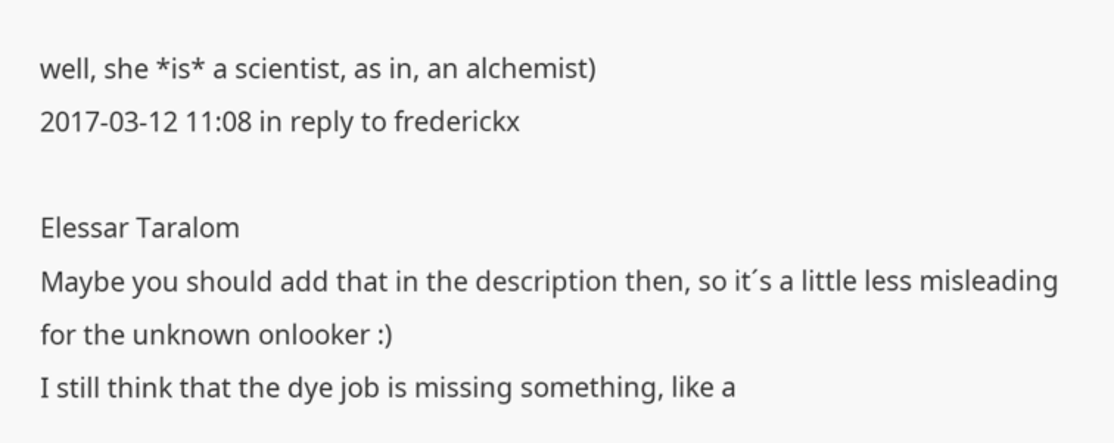well, she *is* a scientist, as in, an alchemist)
2017-03-12 11:08 in reply to frederickx

Elessar Taralom
Maybe you should add that in the description then, so it´s a little less misleading for the unknown onlooker :)
I still think that the dye job is missing something, like a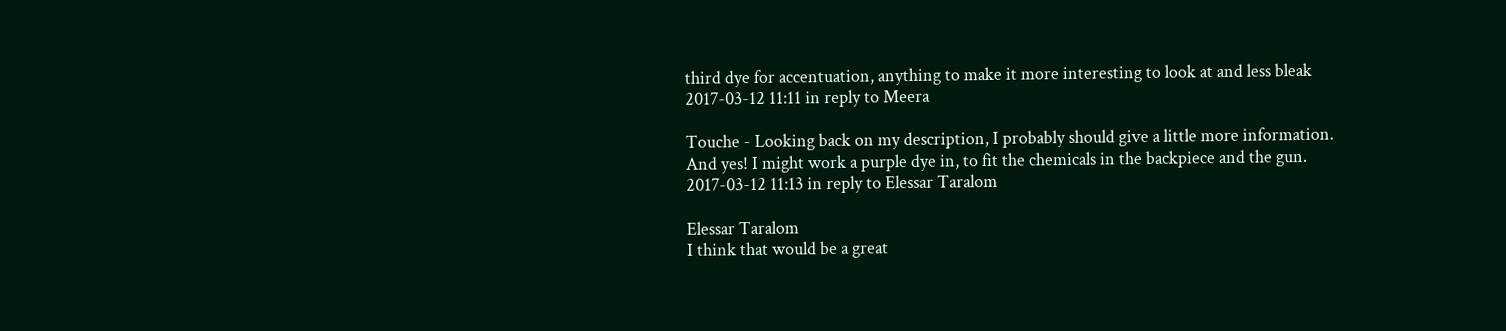third dye for accentuation, anything to make it more interesting to look at and less bleak
2017-03-12 11:11 in reply to Meera

Touche - Looking back on my description, I probably should give a little more information.
And yes! I might work a purple dye in, to fit the chemicals in the backpiece and the gun.
2017-03-12 11:13 in reply to Elessar Taralom

Elessar Taralom
I think that would be a great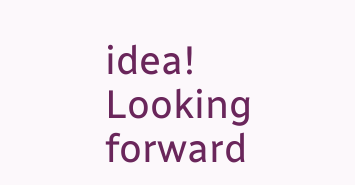idea! Looking forward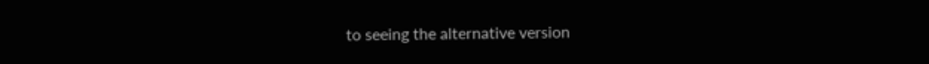to seeing the alternative version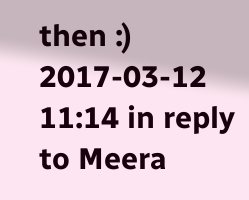then :)
2017-03-12 11:14 in reply to Meera